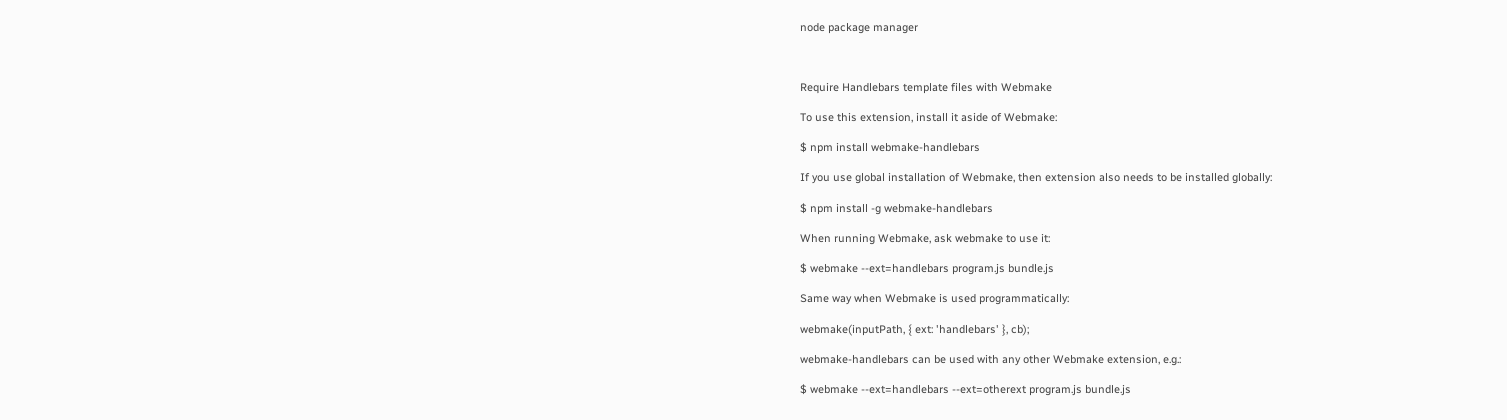node package manager



Require Handlebars template files with Webmake

To use this extension, install it aside of Webmake:

$ npm install webmake-handlebars

If you use global installation of Webmake, then extension also needs to be installed globally:

$ npm install -g webmake-handlebars

When running Webmake, ask webmake to use it:

$ webmake --ext=handlebars program.js bundle.js

Same way when Webmake is used programmatically:

webmake(inputPath, { ext: 'handlebars' }, cb);

webmake-handlebars can be used with any other Webmake extension, e.g.:

$ webmake --ext=handlebars --ext=otherext program.js bundle.js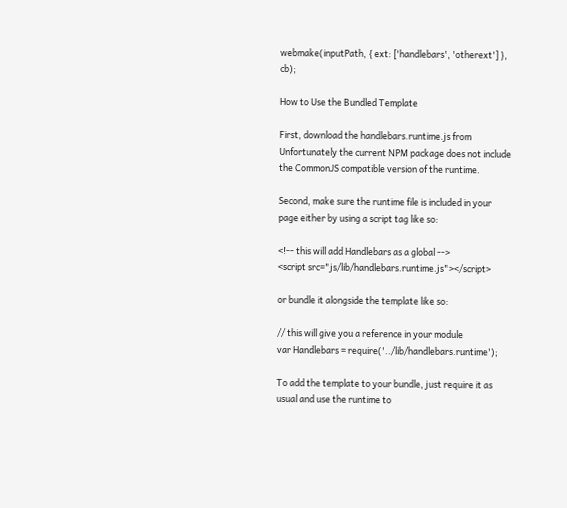webmake(inputPath, { ext: ['handlebars', 'otherext'] }, cb);

How to Use the Bundled Template

First, download the handlebars.runtime.js from Unfortunately the current NPM package does not include the CommonJS compatible version of the runtime.

Second, make sure the runtime file is included in your page either by using a script tag like so:

<!-- this will add Handlebars as a global -->
<script src="js/lib/handlebars.runtime.js"></script>

or bundle it alongside the template like so:

// this will give you a reference in your module
var Handlebars = require('../lib/handlebars.runtime');

To add the template to your bundle, just require it as usual and use the runtime to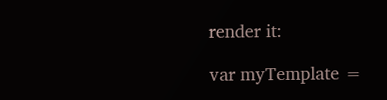render it:

var myTemplate =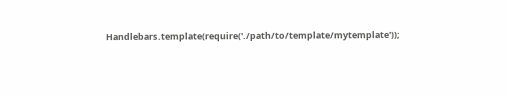Handlebars.template(require('./path/to/template/mytemplate'));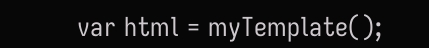var html = myTemplate();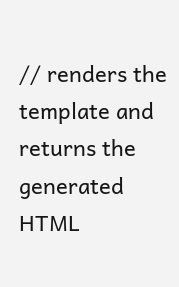// renders the template and returns the generated HTML